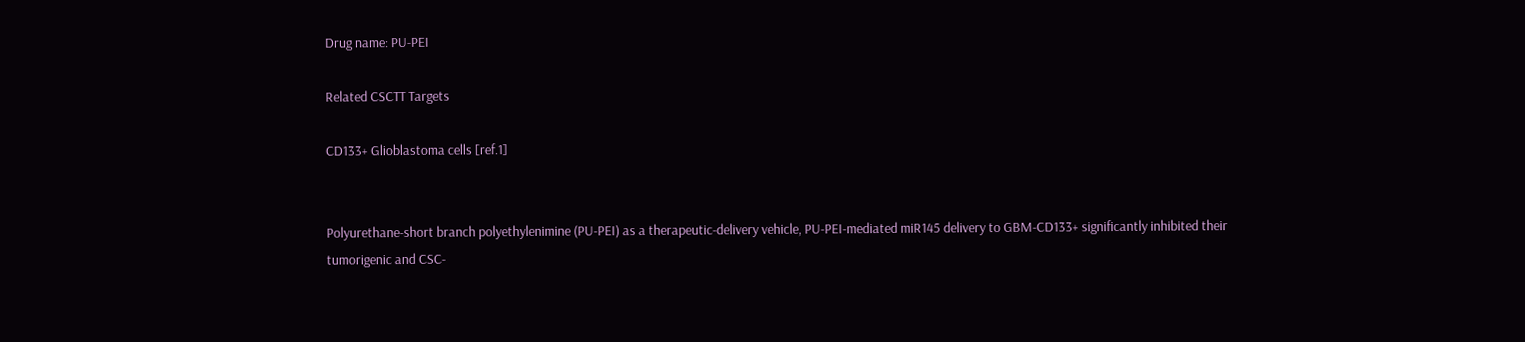Drug name: PU-PEI

Related CSCTT Targets

CD133+ Glioblastoma cells [ref.1]


Polyurethane-short branch polyethylenimine (PU-PEI) as a therapeutic-delivery vehicle, PU-PEI-mediated miR145 delivery to GBM-CD133+ significantly inhibited their tumorigenic and CSC-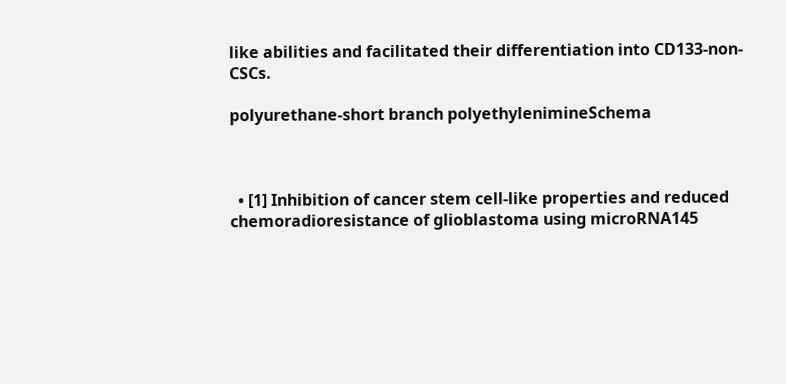like abilities and facilitated their differentiation into CD133-non-CSCs.

polyurethane-short branch polyethylenimineSchema



  • [1] Inhibition of cancer stem cell-like properties and reduced chemoradioresistance of glioblastoma using microRNA145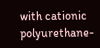with cationic polyurethane-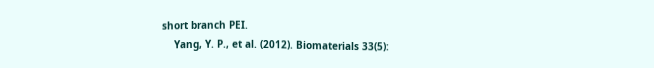short branch PEI.
    Yang, Y. P., et al. (2012). Biomaterials 33(5):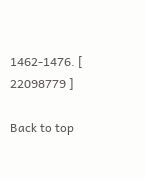1462-1476. [ 22098779 ]

Back to top